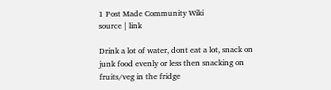1 Post Made Community Wiki
source | link

Drink a lot of water, dont eat a lot, snack on junk food evenly or less then snacking on fruits/veg in the fridge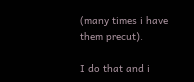(many times i have them precut).

I do that and i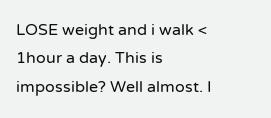LOSE weight and i walk < 1hour a day. This is impossible? Well almost. I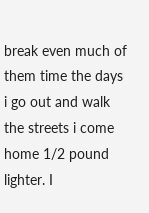break even much of them time the days i go out and walk the streets i come home 1/2 pound lighter. I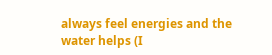always feel energies and the water helps (I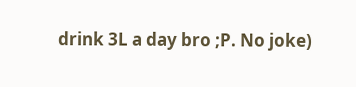drink 3L a day bro ;P. No joke)